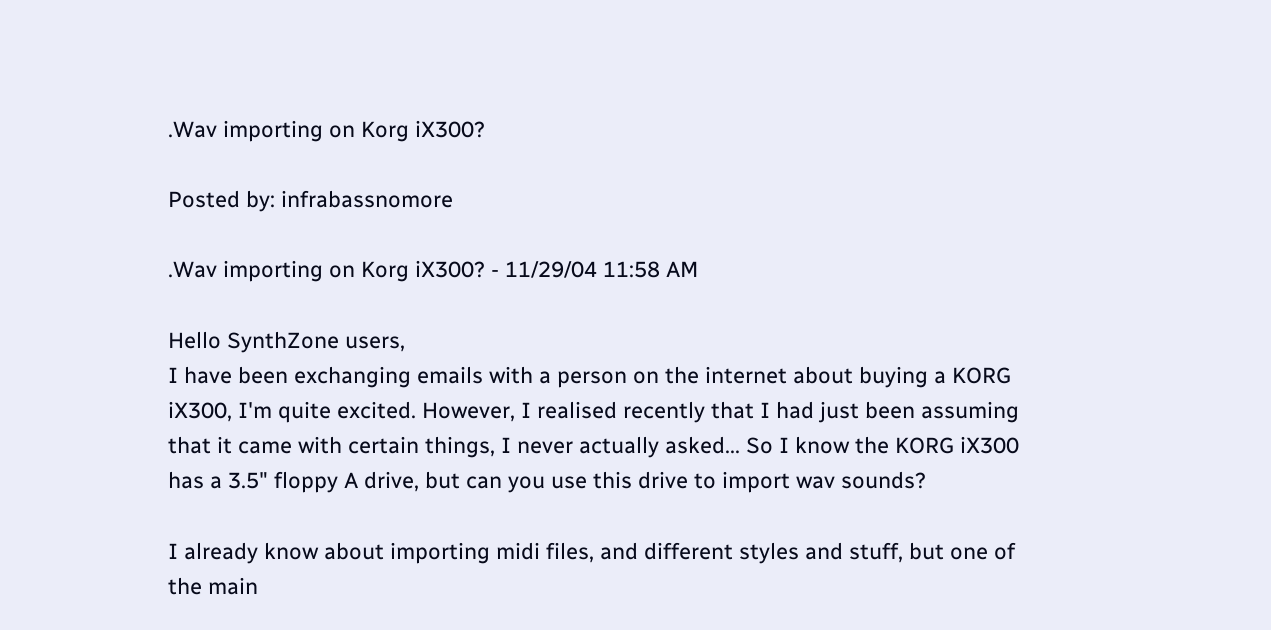.Wav importing on Korg iX300?

Posted by: infrabassnomore

.Wav importing on Korg iX300? - 11/29/04 11:58 AM

Hello SynthZone users,
I have been exchanging emails with a person on the internet about buying a KORG iX300, I'm quite excited. However, I realised recently that I had just been assuming that it came with certain things, I never actually asked... So I know the KORG iX300 has a 3.5" floppy A drive, but can you use this drive to import wav sounds?

I already know about importing midi files, and different styles and stuff, but one of the main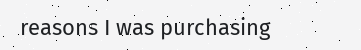reasons I was purchasing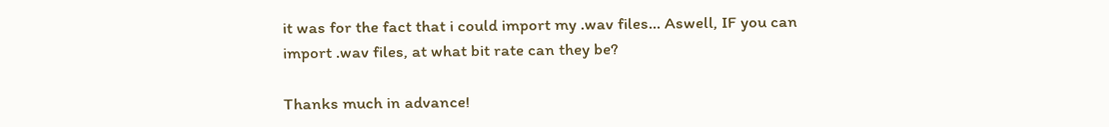it was for the fact that i could import my .wav files... Aswell, IF you can import .wav files, at what bit rate can they be?

Thanks much in advance!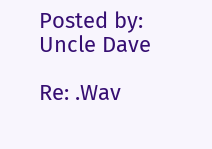Posted by: Uncle Dave

Re: .Wav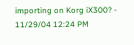importing on Korg iX300? - 11/29/04 12:24 PM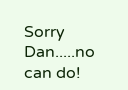Sorry Dan.....no can do!